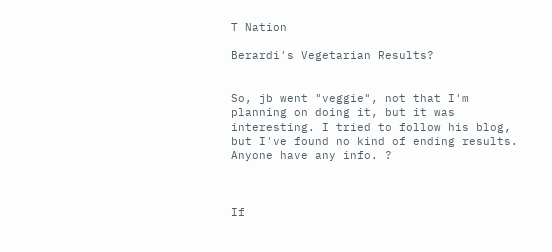T Nation

Berardi's Vegetarian Results?


So, jb went "veggie", not that I'm planning on doing it, but it was interesting. I tried to follow his blog, but I've found no kind of ending results. Anyone have any info. ?



If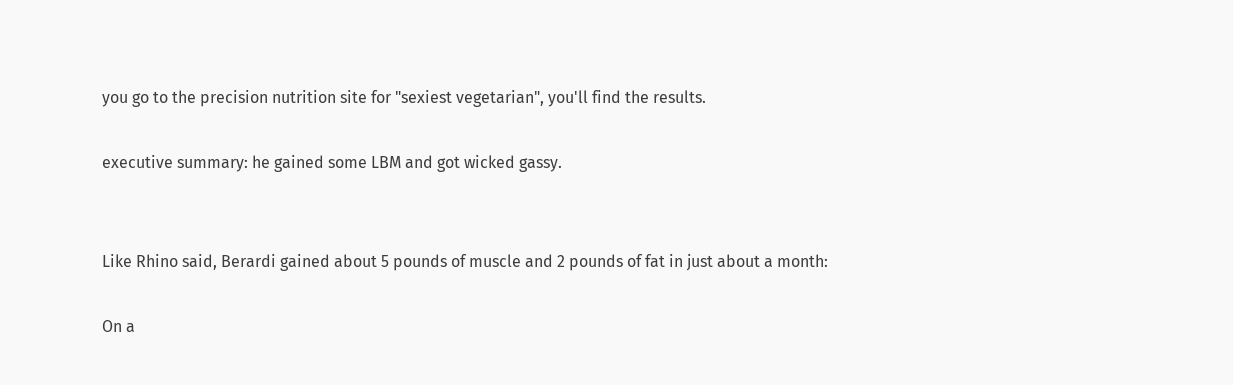you go to the precision nutrition site for "sexiest vegetarian", you'll find the results.

executive summary: he gained some LBM and got wicked gassy.


Like Rhino said, Berardi gained about 5 pounds of muscle and 2 pounds of fat in just about a month:

On a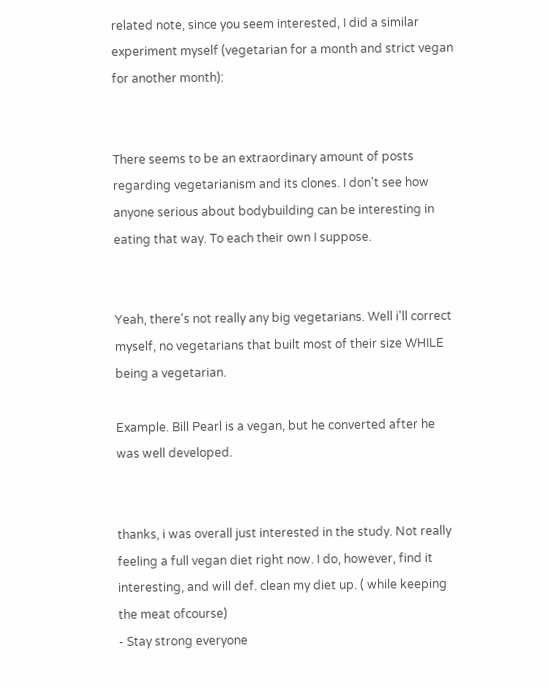related note, since you seem interested, I did a similar experiment myself (vegetarian for a month and strict vegan for another month):


There seems to be an extraordinary amount of posts regarding vegetarianism and its clones. I don't see how anyone serious about bodybuilding can be interesting in eating that way. To each their own I suppose.


Yeah, there's not really any big vegetarians. Well i'll correct myself, no vegetarians that built most of their size WHILE being a vegetarian.

Example. Bill Pearl is a vegan, but he converted after he was well developed.


thanks, i was overall just interested in the study. Not really feeling a full vegan diet right now. I do, however, find it interesting, and will def. clean my diet up. ( while keeping the meat ofcourse)
- Stay strong everyone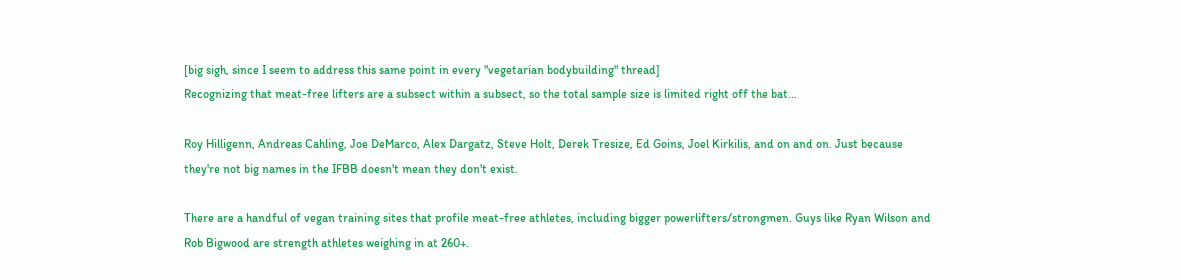[big sigh, since I seem to address this same point in every "vegetarian bodybuilding" thread]
Recognizing that meat-free lifters are a subsect within a subsect, so the total sample size is limited right off the bat...

Roy Hilligenn, Andreas Cahling, Joe DeMarco, Alex Dargatz, Steve Holt, Derek Tresize, Ed Goins, Joel Kirkilis, and on and on. Just because they're not big names in the IFBB doesn't mean they don't exist.

There are a handful of vegan training sites that profile meat-free athletes, including bigger powerlifters/strongmen. Guys like Ryan Wilson and Rob Bigwood are strength athletes weighing in at 260+.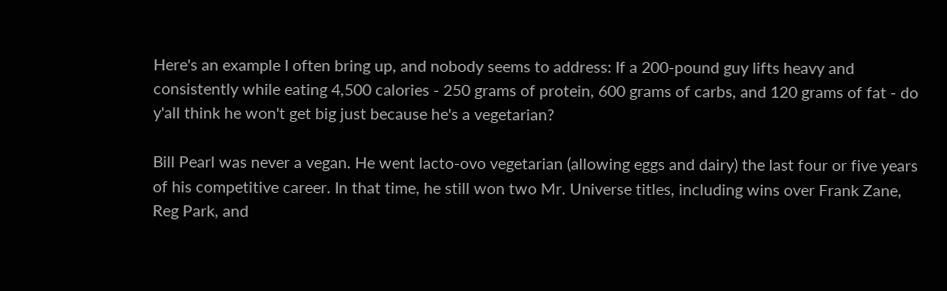Here's an example I often bring up, and nobody seems to address: If a 200-pound guy lifts heavy and consistently while eating 4,500 calories - 250 grams of protein, 600 grams of carbs, and 120 grams of fat - do y'all think he won't get big just because he's a vegetarian?

Bill Pearl was never a vegan. He went lacto-ovo vegetarian (allowing eggs and dairy) the last four or five years of his competitive career. In that time, he still won two Mr. Universe titles, including wins over Frank Zane, Reg Park, and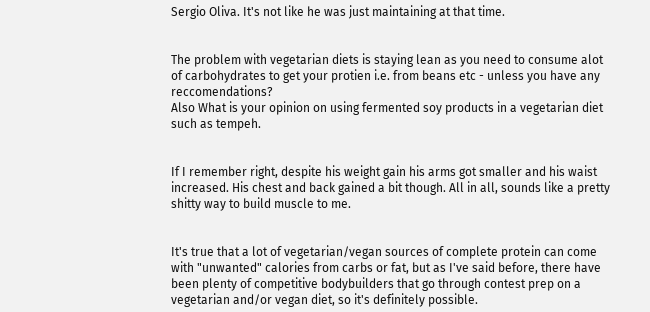Sergio Oliva. It's not like he was just maintaining at that time.


The problem with vegetarian diets is staying lean as you need to consume alot of carbohydrates to get your protien i.e. from beans etc - unless you have any reccomendations?
Also What is your opinion on using fermented soy products in a vegetarian diet such as tempeh.


If I remember right, despite his weight gain his arms got smaller and his waist increased. His chest and back gained a bit though. All in all, sounds like a pretty shitty way to build muscle to me.


It's true that a lot of vegetarian/vegan sources of complete protein can come with "unwanted" calories from carbs or fat, but as I've said before, there have been plenty of competitive bodybuilders that go through contest prep on a vegetarian and/or vegan diet, so it's definitely possible.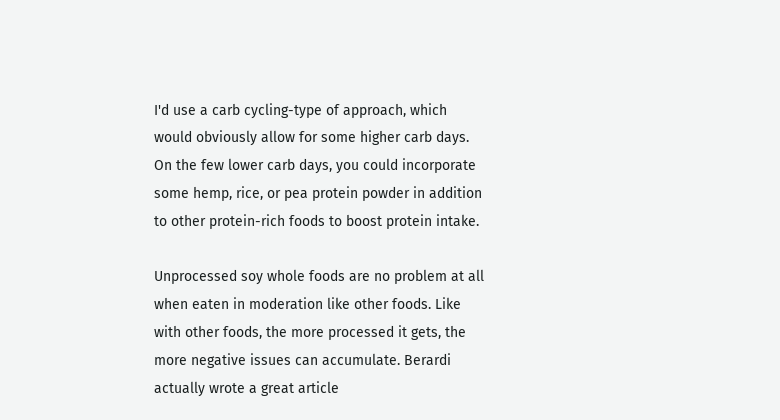I'd use a carb cycling-type of approach, which would obviously allow for some higher carb days. On the few lower carb days, you could incorporate some hemp, rice, or pea protein powder in addition to other protein-rich foods to boost protein intake.

Unprocessed soy whole foods are no problem at all when eaten in moderation like other foods. Like with other foods, the more processed it gets, the more negative issues can accumulate. Berardi actually wrote a great article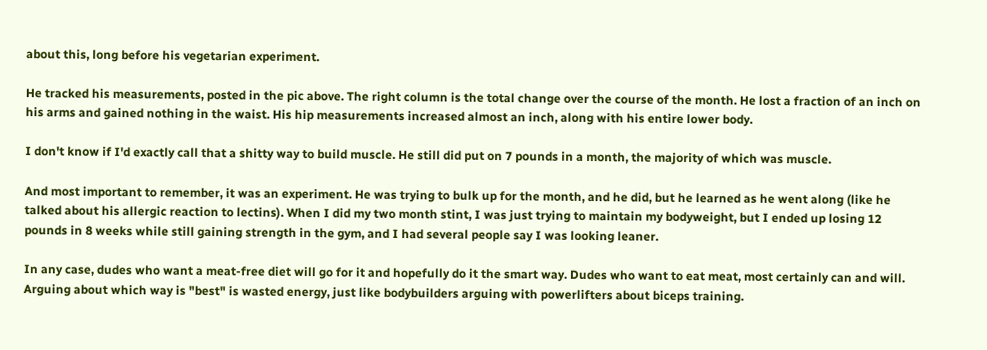about this, long before his vegetarian experiment.

He tracked his measurements, posted in the pic above. The right column is the total change over the course of the month. He lost a fraction of an inch on his arms and gained nothing in the waist. His hip measurements increased almost an inch, along with his entire lower body.

I don't know if I'd exactly call that a shitty way to build muscle. He still did put on 7 pounds in a month, the majority of which was muscle.

And most important to remember, it was an experiment. He was trying to bulk up for the month, and he did, but he learned as he went along (like he talked about his allergic reaction to lectins). When I did my two month stint, I was just trying to maintain my bodyweight, but I ended up losing 12 pounds in 8 weeks while still gaining strength in the gym, and I had several people say I was looking leaner.

In any case, dudes who want a meat-free diet will go for it and hopefully do it the smart way. Dudes who want to eat meat, most certainly can and will. Arguing about which way is "best" is wasted energy, just like bodybuilders arguing with powerlifters about biceps training.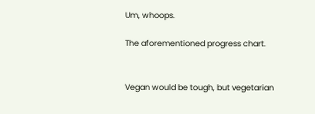Um, whoops.

The aforementioned progress chart.


Vegan would be tough, but vegetarian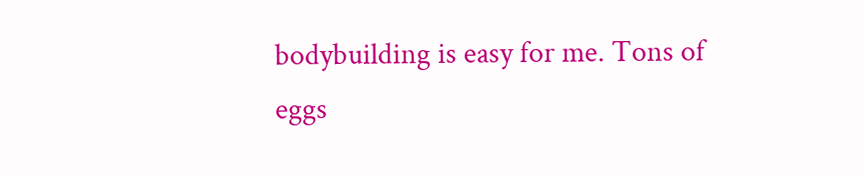bodybuilding is easy for me. Tons of eggs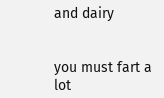and dairy


you must fart a lot